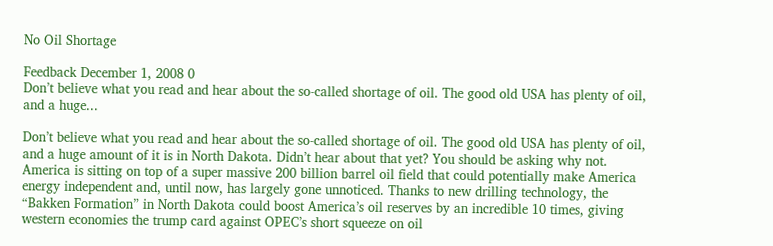No Oil Shortage

Feedback December 1, 2008 0
Don’t believe what you read and hear about the so-called shortage of oil. The good old USA has plenty of oil, and a huge...

Don’t believe what you read and hear about the so-called shortage of oil. The good old USA has plenty of oil, and a huge amount of it is in North Dakota. Didn’t hear about that yet? You should be asking why not.
America is sitting on top of a super massive 200 billion barrel oil field that could potentially make America energy independent and, until now, has largely gone unnoticed. Thanks to new drilling technology, the “Bakken Formation” in North Dakota could boost America’s oil reserves by an incredible 10 times, giving western economies the trump card against OPEC’s short squeeze on oil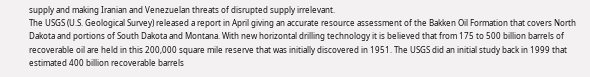supply and making Iranian and Venezuelan threats of disrupted supply irrelevant.
The USGS (U.S. Geological Survey) released a report in April giving an accurate resource assessment of the Bakken Oil Formation that covers North Dakota and portions of South Dakota and Montana. With new horizontal drilling technology it is believed that from 175 to 500 billion barrels of recoverable oil are held in this 200,000 square mile reserve that was initially discovered in 1951. The USGS did an initial study back in 1999 that estimated 400 billion recoverable barrels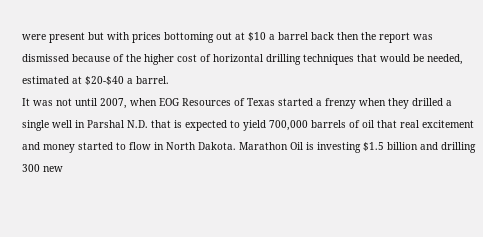were present but with prices bottoming out at $10 a barrel back then the report was dismissed because of the higher cost of horizontal drilling techniques that would be needed, estimated at $20-$40 a barrel.
It was not until 2007, when EOG Resources of Texas started a frenzy when they drilled a single well in Parshal N.D. that is expected to yield 700,000 barrels of oil that real excitement and money started to flow in North Dakota. Marathon Oil is investing $1.5 billion and drilling 300 new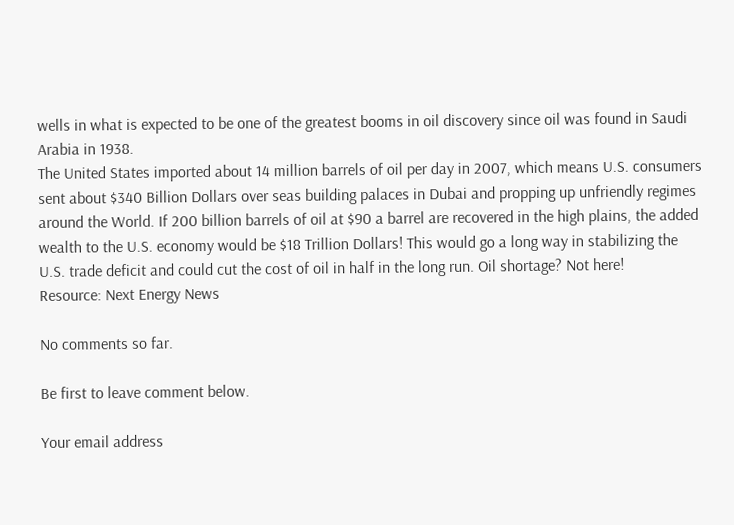wells in what is expected to be one of the greatest booms in oil discovery since oil was found in Saudi Arabia in 1938.
The United States imported about 14 million barrels of oil per day in 2007, which means U.S. consumers sent about $340 Billion Dollars over seas building palaces in Dubai and propping up unfriendly regimes around the World. If 200 billion barrels of oil at $90 a barrel are recovered in the high plains, the added wealth to the U.S. economy would be $18 Trillion Dollars! This would go a long way in stabilizing the U.S. trade deficit and could cut the cost of oil in half in the long run. Oil shortage? Not here!
Resource: Next Energy News

No comments so far.

Be first to leave comment below.

Your email address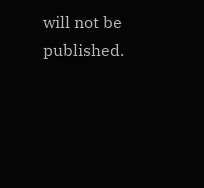will not be published.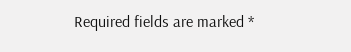Required fields are marked *